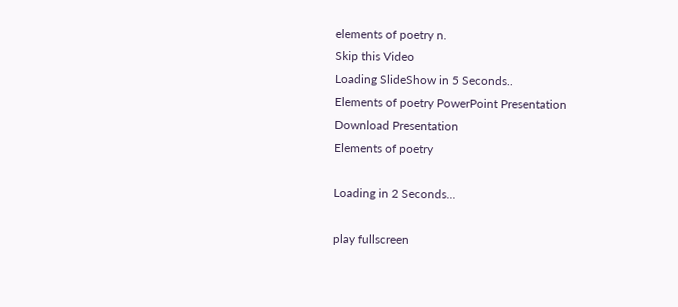elements of poetry n.
Skip this Video
Loading SlideShow in 5 Seconds..
Elements of poetry PowerPoint Presentation
Download Presentation
Elements of poetry

Loading in 2 Seconds...

play fullscreen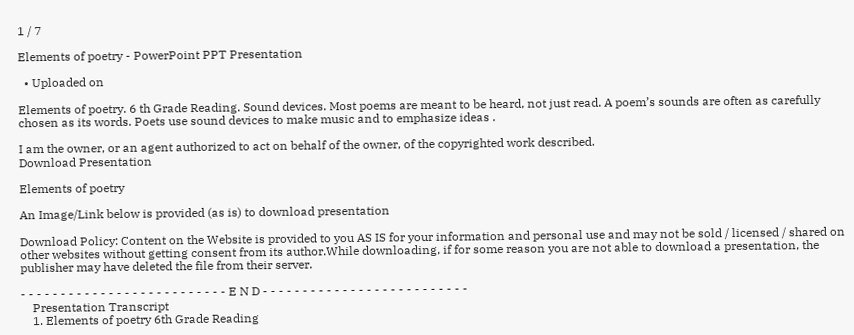1 / 7

Elements of poetry - PowerPoint PPT Presentation

  • Uploaded on

Elements of poetry. 6 th Grade Reading. Sound devices. Most poems are meant to be heard, not just read. A poem’s sounds are often as carefully chosen as its words. Poets use sound devices to make music and to emphasize ideas .

I am the owner, or an agent authorized to act on behalf of the owner, of the copyrighted work described.
Download Presentation

Elements of poetry

An Image/Link below is provided (as is) to download presentation

Download Policy: Content on the Website is provided to you AS IS for your information and personal use and may not be sold / licensed / shared on other websites without getting consent from its author.While downloading, if for some reason you are not able to download a presentation, the publisher may have deleted the file from their server.

- - - - - - - - - - - - - - - - - - - - - - - - - - E N D - - - - - - - - - - - - - - - - - - - - - - - - - -
    Presentation Transcript
    1. Elements of poetry 6th Grade Reading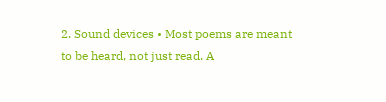2. Sound devices • Most poems are meant to be heard, not just read. A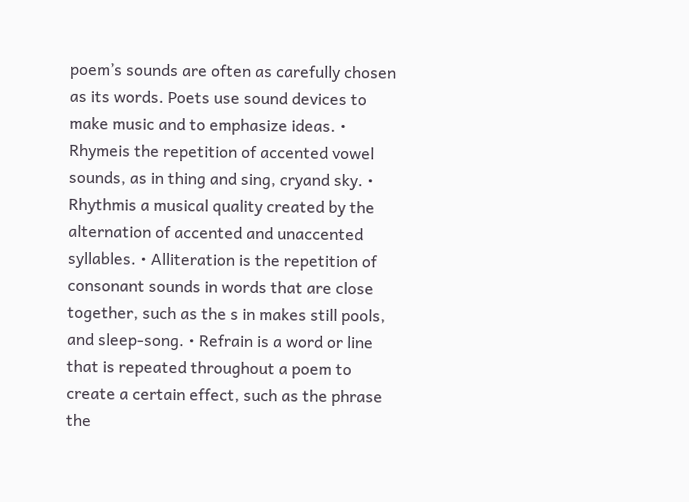poem’s sounds are often as carefully chosen as its words. Poets use sound devices to make music and to emphasize ideas. • Rhymeis the repetition of accented vowel sounds, as in thing and sing, cryand sky. • Rhythmis a musical quality created by the alternation of accented and unaccented syllables. • Alliteration is the repetition of consonant sounds in words that are close together, such as the s in makes still pools, and sleep-song. • Refrain is a word or line that is repeated throughout a poem to create a certain effect, such as the phrase the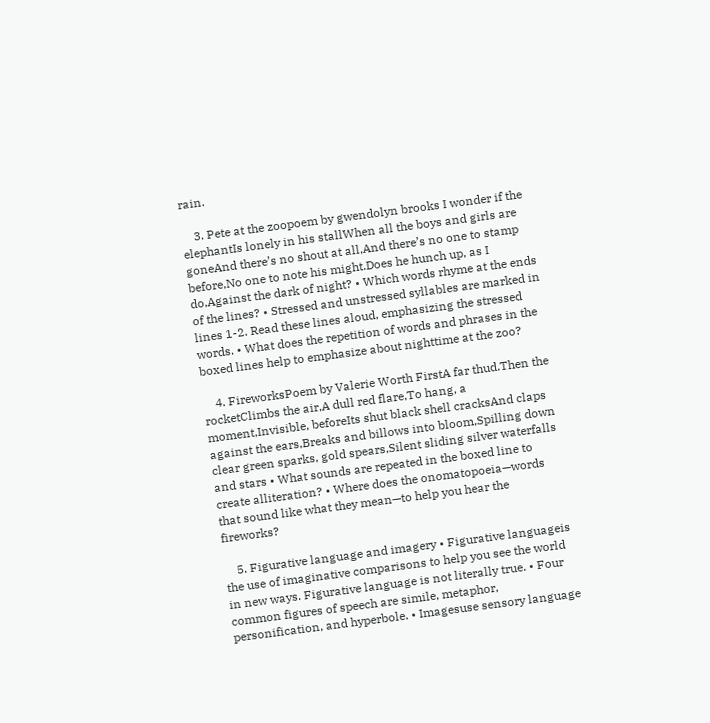rain.

    3. Pete at the zoopoem by gwendolyn brooks I wonder if the elephantIs lonely in his stallWhen all the boys and girls are goneAnd there’s no shout at all,And there’s no one to stamp before,No one to note his might.Does he hunch up, as I do,Against the dark of night? • Which words rhyme at the ends of the lines? • Stressed and unstressed syllables are marked in lines 1-2. Read these lines aloud, emphasizing the stressed words. • What does the repetition of words and phrases in the boxed lines help to emphasize about nighttime at the zoo?

    4. FireworksPoem by Valerie Worth FirstA far thud.Then the rocketClimbs the air,A dull red flare,To hang, a moment,Invisible, beforeIts shut black shell cracksAnd claps against the ears,Breaks and billows into bloom,Spilling down clear green sparks, gold spears,Silent sliding silver waterfalls and stars • What sounds are repeated in the boxed line to create alliteration? • Where does the onomatopoeia—words that sound like what they mean—to help you hear the fireworks?

    5. Figurative language and imagery • Figurative languageis the use of imaginative comparisons to help you see the world in new ways. Figurative language is not literally true. • Four common figures of speech are simile, metaphor, personification, and hyperbole. • Imagesuse sensory language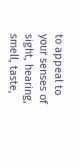to appeal to your senses of sight, hearing, smell, taste,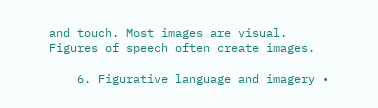and touch. Most images are visual. Figures of speech often create images.

    6. Figurative language and imagery •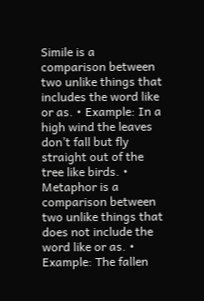Simile is a comparison between two unlike things that includes the word like or as. • Example: In a high wind the leaves don’t fall but fly straight out of the tree like birds. • Metaphor is a comparison between two unlike things that does not include the word like or as. • Example: The fallen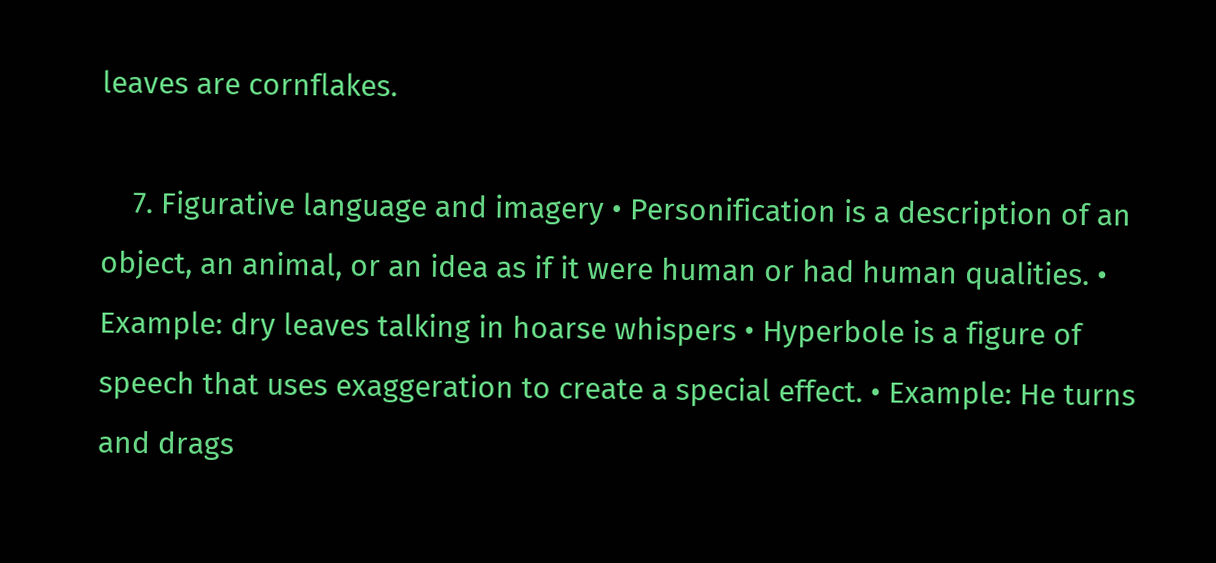leaves are cornflakes.

    7. Figurative language and imagery • Personification is a description of an object, an animal, or an idea as if it were human or had human qualities. • Example: dry leaves talking in hoarse whispers • Hyperbole is a figure of speech that uses exaggeration to create a special effect. • Example: He turns and drags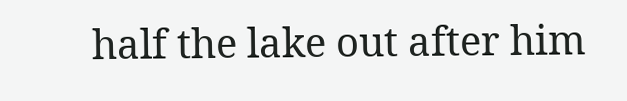half the lake out after him